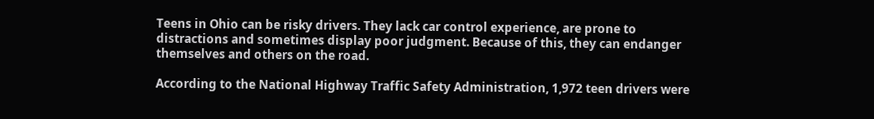Teens in Ohio can be risky drivers. They lack car control experience, are prone to distractions and sometimes display poor judgment. Because of this, they can endanger themselves and others on the road.

According to the National Highway Traffic Safety Administration, 1,972 teen drivers were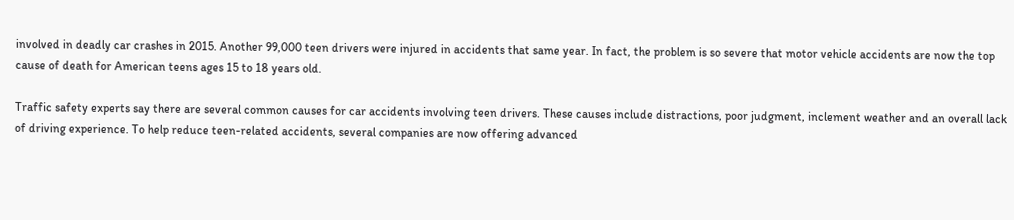involved in deadly car crashes in 2015. Another 99,000 teen drivers were injured in accidents that same year. In fact, the problem is so severe that motor vehicle accidents are now the top cause of death for American teens ages 15 to 18 years old.

Traffic safety experts say there are several common causes for car accidents involving teen drivers. These causes include distractions, poor judgment, inclement weather and an overall lack of driving experience. To help reduce teen-related accidents, several companies are now offering advanced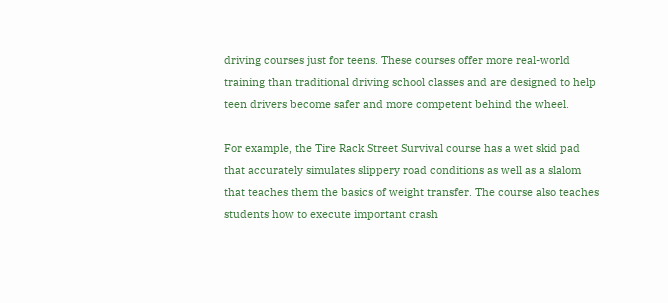driving courses just for teens. These courses offer more real-world training than traditional driving school classes and are designed to help teen drivers become safer and more competent behind the wheel.

For example, the Tire Rack Street Survival course has a wet skid pad that accurately simulates slippery road conditions as well as a slalom that teaches them the basics of weight transfer. The course also teaches students how to execute important crash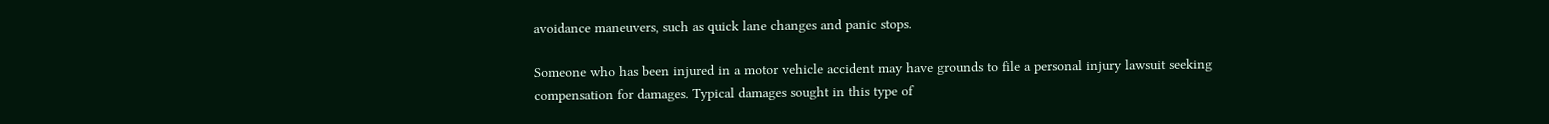avoidance maneuvers, such as quick lane changes and panic stops.

Someone who has been injured in a motor vehicle accident may have grounds to file a personal injury lawsuit seeking compensation for damages. Typical damages sought in this type of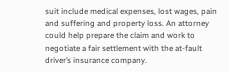suit include medical expenses, lost wages, pain and suffering and property loss. An attorney could help prepare the claim and work to negotiate a fair settlement with the at-fault driver’s insurance company.